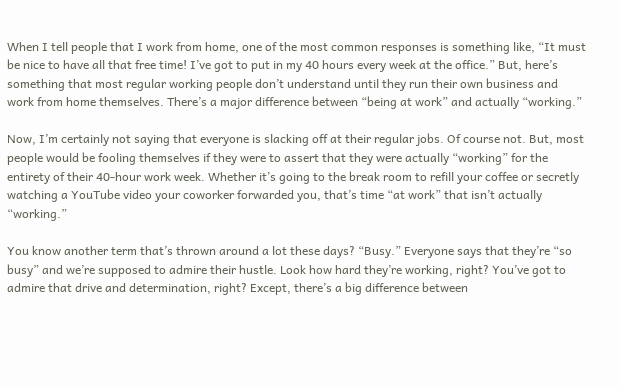When I tell people that I work from home, one of the most common responses is something like, “It must be nice to have all that free time! I’ve got to put in my 40 hours every week at the office.” But, here’s something that most regular working people don’t understand until they run their own business and work from home themselves. There’s a major difference between “being at work” and actually “working.”

Now, I’m certainly not saying that everyone is slacking off at their regular jobs. Of course not. But, most people would be fooling themselves if they were to assert that they were actually “working” for the entirety of their 40-hour work week. Whether it’s going to the break room to refill your coffee or secretly watching a YouTube video your coworker forwarded you, that’s time “at work” that isn’t actually “working.”

You know another term that’s thrown around a lot these days? “Busy.” Everyone says that they’re “so busy” and we’re supposed to admire their hustle. Look how hard they’re working, right? You’ve got to admire that drive and determination, right? Except, there’s a big difference between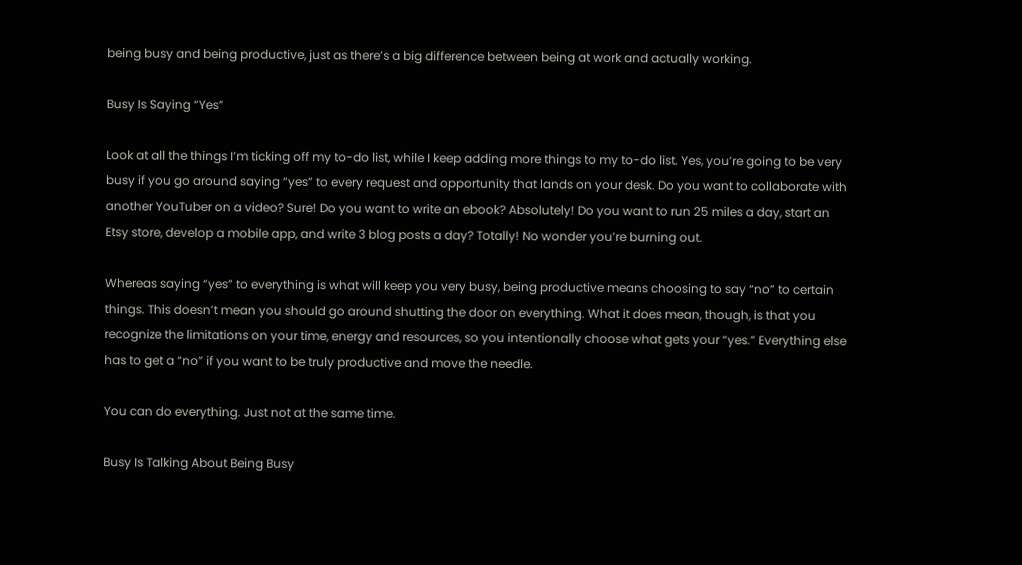being busy and being productive, just as there’s a big difference between being at work and actually working.

Busy Is Saying “Yes”

Look at all the things I’m ticking off my to-do list, while I keep adding more things to my to-do list. Yes, you’re going to be very busy if you go around saying “yes” to every request and opportunity that lands on your desk. Do you want to collaborate with another YouTuber on a video? Sure! Do you want to write an ebook? Absolutely! Do you want to run 25 miles a day, start an Etsy store, develop a mobile app, and write 3 blog posts a day? Totally! No wonder you’re burning out.

Whereas saying “yes” to everything is what will keep you very busy, being productive means choosing to say “no” to certain things. This doesn’t mean you should go around shutting the door on everything. What it does mean, though, is that you recognize the limitations on your time, energy and resources, so you intentionally choose what gets your “yes.” Everything else has to get a “no” if you want to be truly productive and move the needle.

You can do everything. Just not at the same time.

Busy Is Talking About Being Busy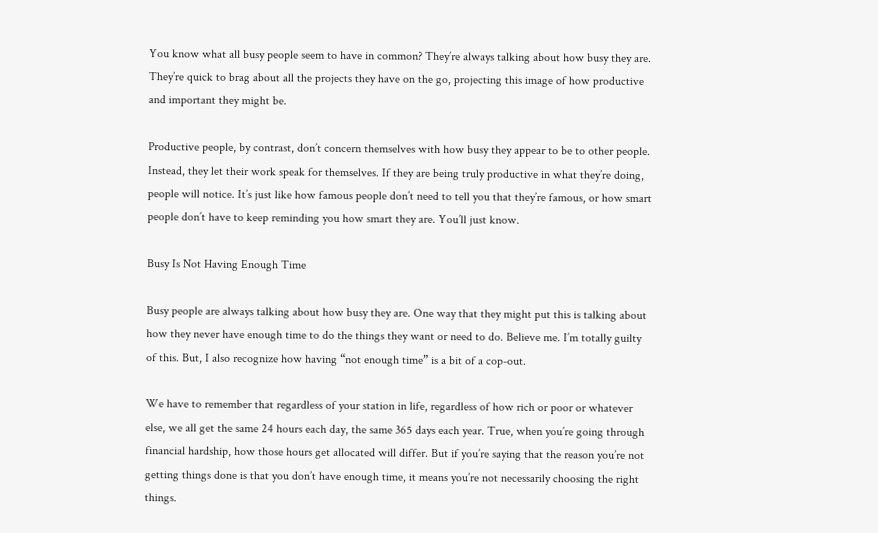You know what all busy people seem to have in common? They’re always talking about how busy they are. They’re quick to brag about all the projects they have on the go, projecting this image of how productive and important they might be.

Productive people, by contrast, don’t concern themselves with how busy they appear to be to other people. Instead, they let their work speak for themselves. If they are being truly productive in what they’re doing, people will notice. It’s just like how famous people don’t need to tell you that they’re famous, or how smart people don’t have to keep reminding you how smart they are. You’ll just know.

Busy Is Not Having Enough Time

Busy people are always talking about how busy they are. One way that they might put this is talking about how they never have enough time to do the things they want or need to do. Believe me. I’m totally guilty of this. But, I also recognize how having “not enough time” is a bit of a cop-out.

We have to remember that regardless of your station in life, regardless of how rich or poor or whatever else, we all get the same 24 hours each day, the same 365 days each year. True, when you’re going through financial hardship, how those hours get allocated will differ. But if you’re saying that the reason you’re not getting things done is that you don’t have enough time, it means you’re not necessarily choosing the right things.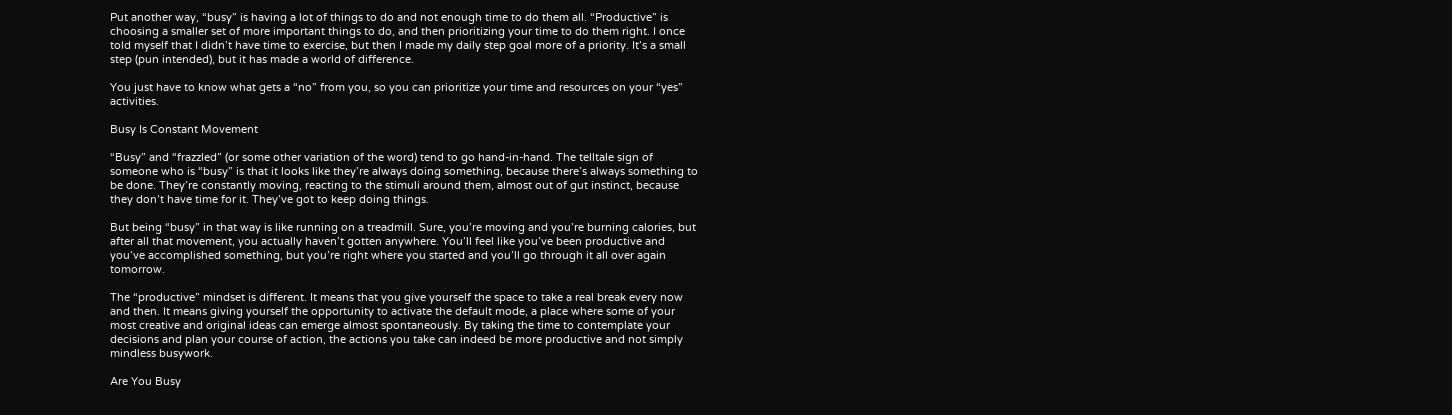Put another way, “busy” is having a lot of things to do and not enough time to do them all. “Productive” is choosing a smaller set of more important things to do, and then prioritizing your time to do them right. I once told myself that I didn’t have time to exercise, but then I made my daily step goal more of a priority. It’s a small step (pun intended), but it has made a world of difference.

You just have to know what gets a “no” from you, so you can prioritize your time and resources on your “yes” activities.

Busy Is Constant Movement

“Busy” and “frazzled” (or some other variation of the word) tend to go hand-in-hand. The telltale sign of someone who is “busy” is that it looks like they’re always doing something, because there’s always something to be done. They’re constantly moving, reacting to the stimuli around them, almost out of gut instinct, because they don’t have time for it. They’ve got to keep doing things.

But being “busy” in that way is like running on a treadmill. Sure, you’re moving and you’re burning calories, but after all that movement, you actually haven’t gotten anywhere. You’ll feel like you’ve been productive and you’ve accomplished something, but you’re right where you started and you’ll go through it all over again tomorrow.

The “productive” mindset is different. It means that you give yourself the space to take a real break every now and then. It means giving yourself the opportunity to activate the default mode, a place where some of your most creative and original ideas can emerge almost spontaneously. By taking the time to contemplate your decisions and plan your course of action, the actions you take can indeed be more productive and not simply mindless busywork.

Are You Busy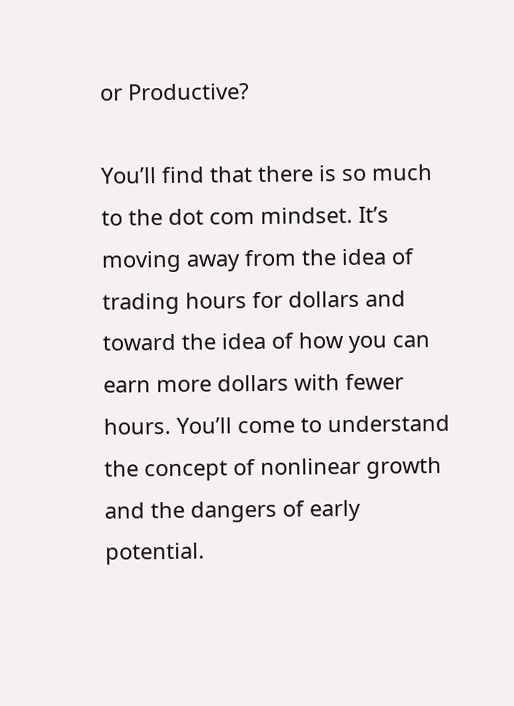or Productive?

You’ll find that there is so much to the dot com mindset. It’s moving away from the idea of trading hours for dollars and toward the idea of how you can earn more dollars with fewer hours. You’ll come to understand the concept of nonlinear growth and the dangers of early potential.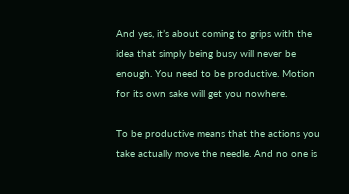And yes, it’s about coming to grips with the idea that simply being busy will never be enough. You need to be productive. Motion for its own sake will get you nowhere.

To be productive means that the actions you take actually move the needle. And no one is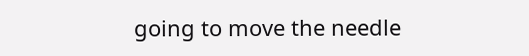going to move the needle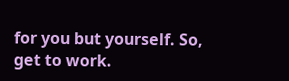for you but yourself. So, get to work.